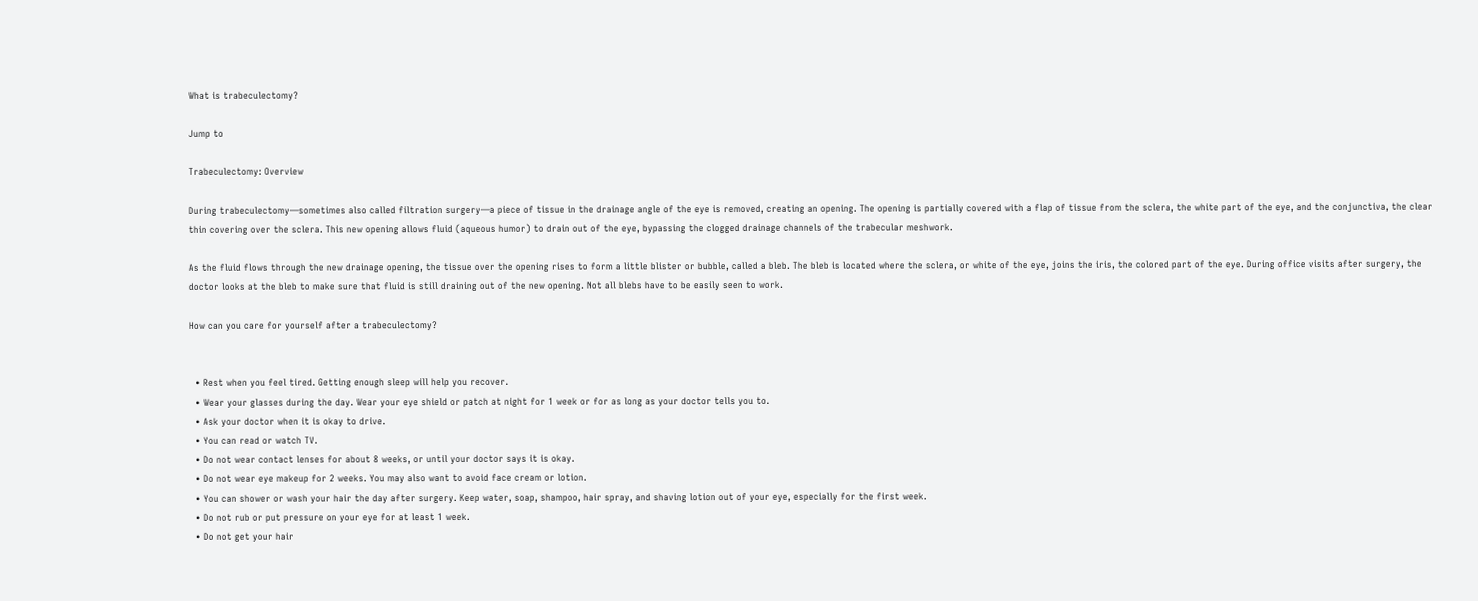What is trabeculectomy?

Jump to

Trabeculectomy: Overview

During trabeculectomy—sometimes also called filtration surgery—a piece of tissue in the drainage angle of the eye is removed, creating an opening. The opening is partially covered with a flap of tissue from the sclera, the white part of the eye, and the conjunctiva, the clear thin covering over the sclera. This new opening allows fluid (aqueous humor) to drain out of the eye, bypassing the clogged drainage channels of the trabecular meshwork.

As the fluid flows through the new drainage opening, the tissue over the opening rises to form a little blister or bubble, called a bleb. The bleb is located where the sclera, or white of the eye, joins the iris, the colored part of the eye. During office visits after surgery, the doctor looks at the bleb to make sure that fluid is still draining out of the new opening. Not all blebs have to be easily seen to work.

How can you care for yourself after a trabeculectomy?


  • Rest when you feel tired. Getting enough sleep will help you recover.
  • Wear your glasses during the day. Wear your eye shield or patch at night for 1 week or for as long as your doctor tells you to.
  • Ask your doctor when it is okay to drive.
  • You can read or watch TV.
  • Do not wear contact lenses for about 8 weeks, or until your doctor says it is okay.
  • Do not wear eye makeup for 2 weeks. You may also want to avoid face cream or lotion.
  • You can shower or wash your hair the day after surgery. Keep water, soap, shampoo, hair spray, and shaving lotion out of your eye, especially for the first week.
  • Do not rub or put pressure on your eye for at least 1 week.
  • Do not get your hair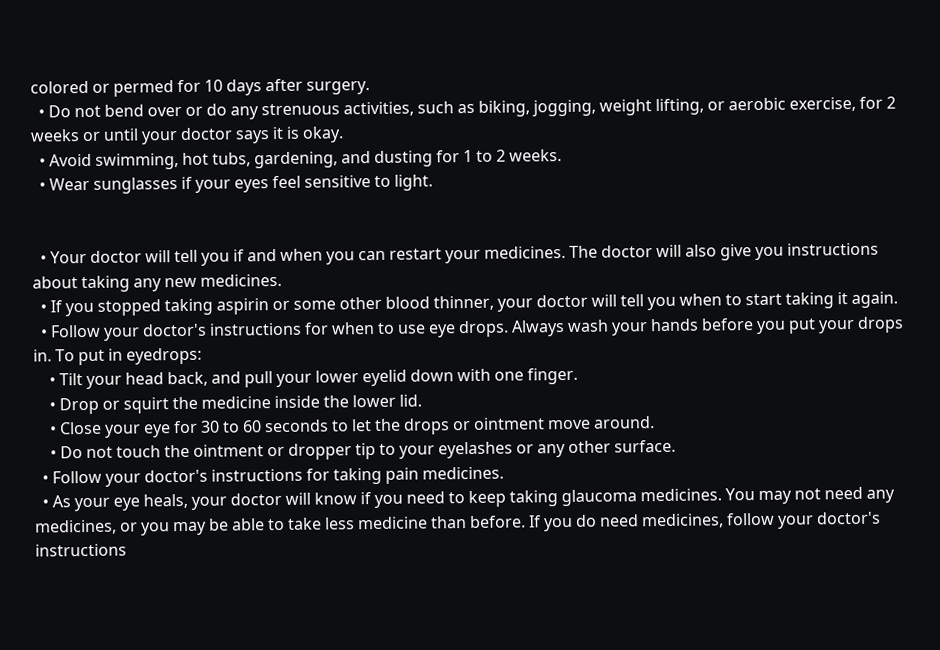colored or permed for 10 days after surgery.
  • Do not bend over or do any strenuous activities, such as biking, jogging, weight lifting, or aerobic exercise, for 2 weeks or until your doctor says it is okay.
  • Avoid swimming, hot tubs, gardening, and dusting for 1 to 2 weeks.
  • Wear sunglasses if your eyes feel sensitive to light.


  • Your doctor will tell you if and when you can restart your medicines. The doctor will also give you instructions about taking any new medicines.
  • If you stopped taking aspirin or some other blood thinner, your doctor will tell you when to start taking it again.
  • Follow your doctor's instructions for when to use eye drops. Always wash your hands before you put your drops in. To put in eyedrops:
    • Tilt your head back, and pull your lower eyelid down with one finger.
    • Drop or squirt the medicine inside the lower lid.
    • Close your eye for 30 to 60 seconds to let the drops or ointment move around.
    • Do not touch the ointment or dropper tip to your eyelashes or any other surface.
  • Follow your doctor's instructions for taking pain medicines.
  • As your eye heals, your doctor will know if you need to keep taking glaucoma medicines. You may not need any medicines, or you may be able to take less medicine than before. If you do need medicines, follow your doctor's instructions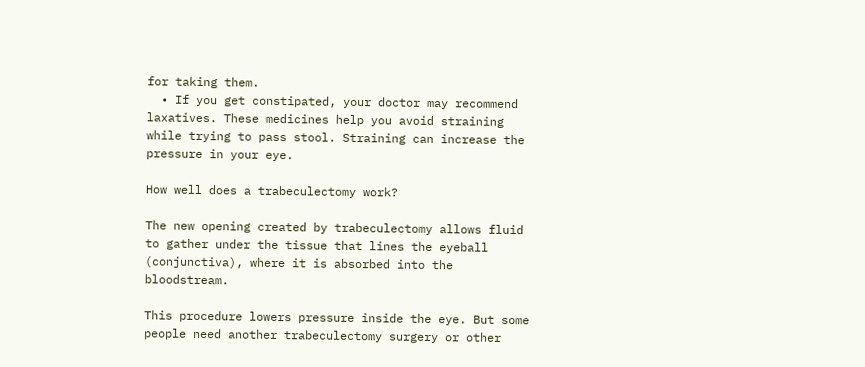for taking them.
  • If you get constipated, your doctor may recommend laxatives. These medicines help you avoid straining while trying to pass stool. Straining can increase the pressure in your eye.

How well does a trabeculectomy work?

The new opening created by trabeculectomy allows fluid to gather under the tissue that lines the eyeball (conjunctiva), where it is absorbed into the bloodstream.

This procedure lowers pressure inside the eye. But some people need another trabeculectomy surgery or other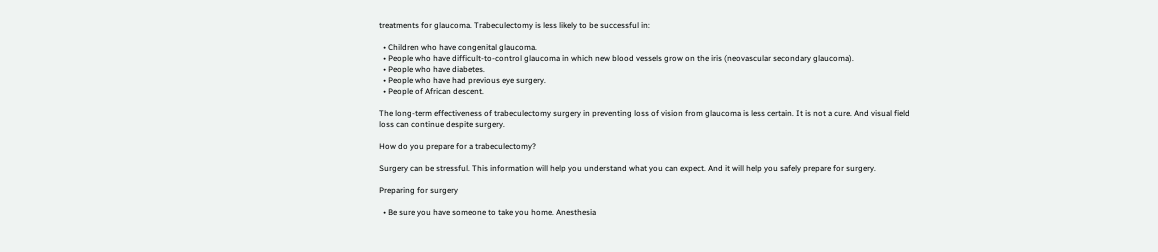treatments for glaucoma. Trabeculectomy is less likely to be successful in:

  • Children who have congenital glaucoma.
  • People who have difficult-to-control glaucoma in which new blood vessels grow on the iris (neovascular secondary glaucoma).
  • People who have diabetes.
  • People who have had previous eye surgery.
  • People of African descent.

The long-term effectiveness of trabeculectomy surgery in preventing loss of vision from glaucoma is less certain. It is not a cure. And visual field loss can continue despite surgery.

How do you prepare for a trabeculectomy?

Surgery can be stressful. This information will help you understand what you can expect. And it will help you safely prepare for surgery.

Preparing for surgery

  • Be sure you have someone to take you home. Anesthesia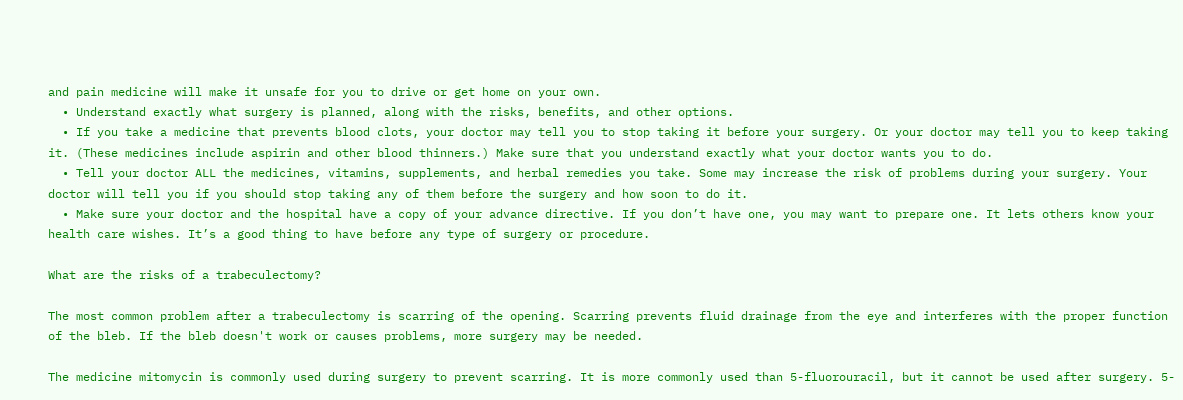and pain medicine will make it unsafe for you to drive or get home on your own.
  • Understand exactly what surgery is planned, along with the risks, benefits, and other options.
  • If you take a medicine that prevents blood clots, your doctor may tell you to stop taking it before your surgery. Or your doctor may tell you to keep taking it. (These medicines include aspirin and other blood thinners.) Make sure that you understand exactly what your doctor wants you to do.
  • Tell your doctor ALL the medicines, vitamins, supplements, and herbal remedies you take. Some may increase the risk of problems during your surgery. Your doctor will tell you if you should stop taking any of them before the surgery and how soon to do it.
  • Make sure your doctor and the hospital have a copy of your advance directive. If you don’t have one, you may want to prepare one. It lets others know your health care wishes. It’s a good thing to have before any type of surgery or procedure.

What are the risks of a trabeculectomy?

The most common problem after a trabeculectomy is scarring of the opening. Scarring prevents fluid drainage from the eye and interferes with the proper function of the bleb. If the bleb doesn't work or causes problems, more surgery may be needed.

The medicine mitomycin is commonly used during surgery to prevent scarring. It is more commonly used than 5-fluorouracil, but it cannot be used after surgery. 5-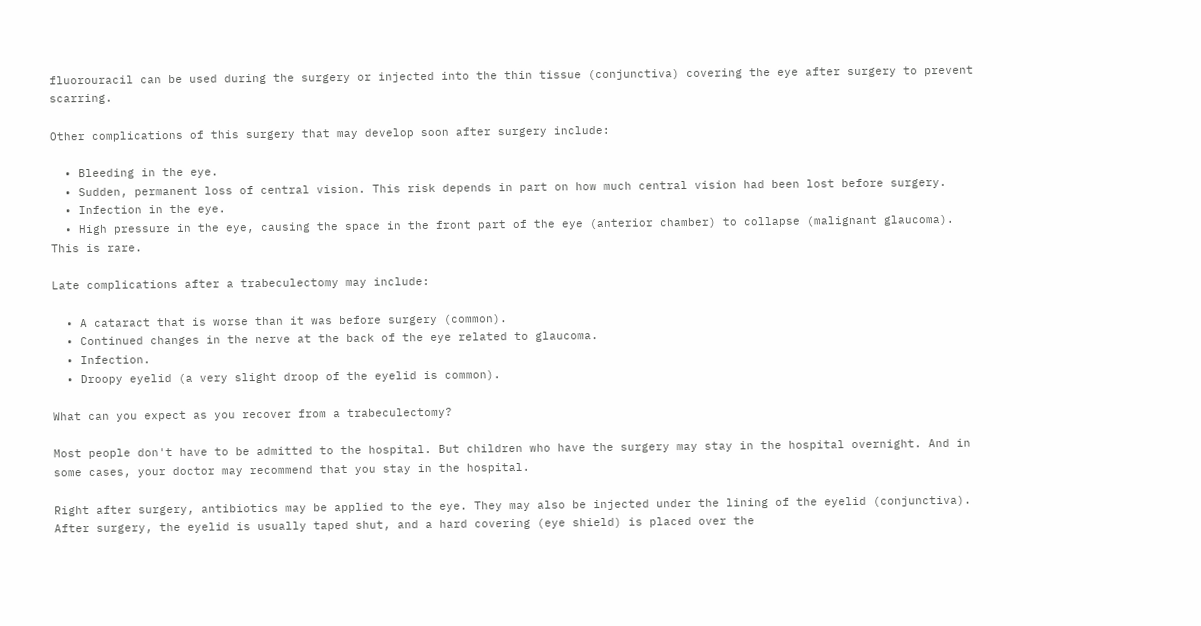fluorouracil can be used during the surgery or injected into the thin tissue (conjunctiva) covering the eye after surgery to prevent scarring.

Other complications of this surgery that may develop soon after surgery include:

  • Bleeding in the eye.
  • Sudden, permanent loss of central vision. This risk depends in part on how much central vision had been lost before surgery.
  • Infection in the eye.
  • High pressure in the eye, causing the space in the front part of the eye (anterior chamber) to collapse (malignant glaucoma). This is rare.

Late complications after a trabeculectomy may include:

  • A cataract that is worse than it was before surgery (common).
  • Continued changes in the nerve at the back of the eye related to glaucoma.
  • Infection.
  • Droopy eyelid (a very slight droop of the eyelid is common).

What can you expect as you recover from a trabeculectomy?

Most people don't have to be admitted to the hospital. But children who have the surgery may stay in the hospital overnight. And in some cases, your doctor may recommend that you stay in the hospital.

Right after surgery, antibiotics may be applied to the eye. They may also be injected under the lining of the eyelid (conjunctiva). After surgery, the eyelid is usually taped shut, and a hard covering (eye shield) is placed over the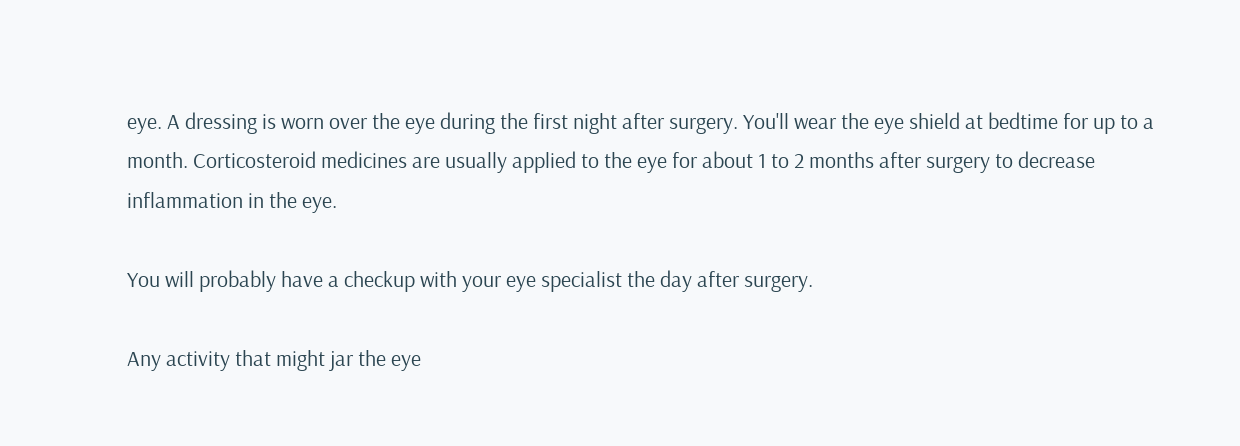eye. A dressing is worn over the eye during the first night after surgery. You'll wear the eye shield at bedtime for up to a month. Corticosteroid medicines are usually applied to the eye for about 1 to 2 months after surgery to decrease inflammation in the eye.

You will probably have a checkup with your eye specialist the day after surgery.

Any activity that might jar the eye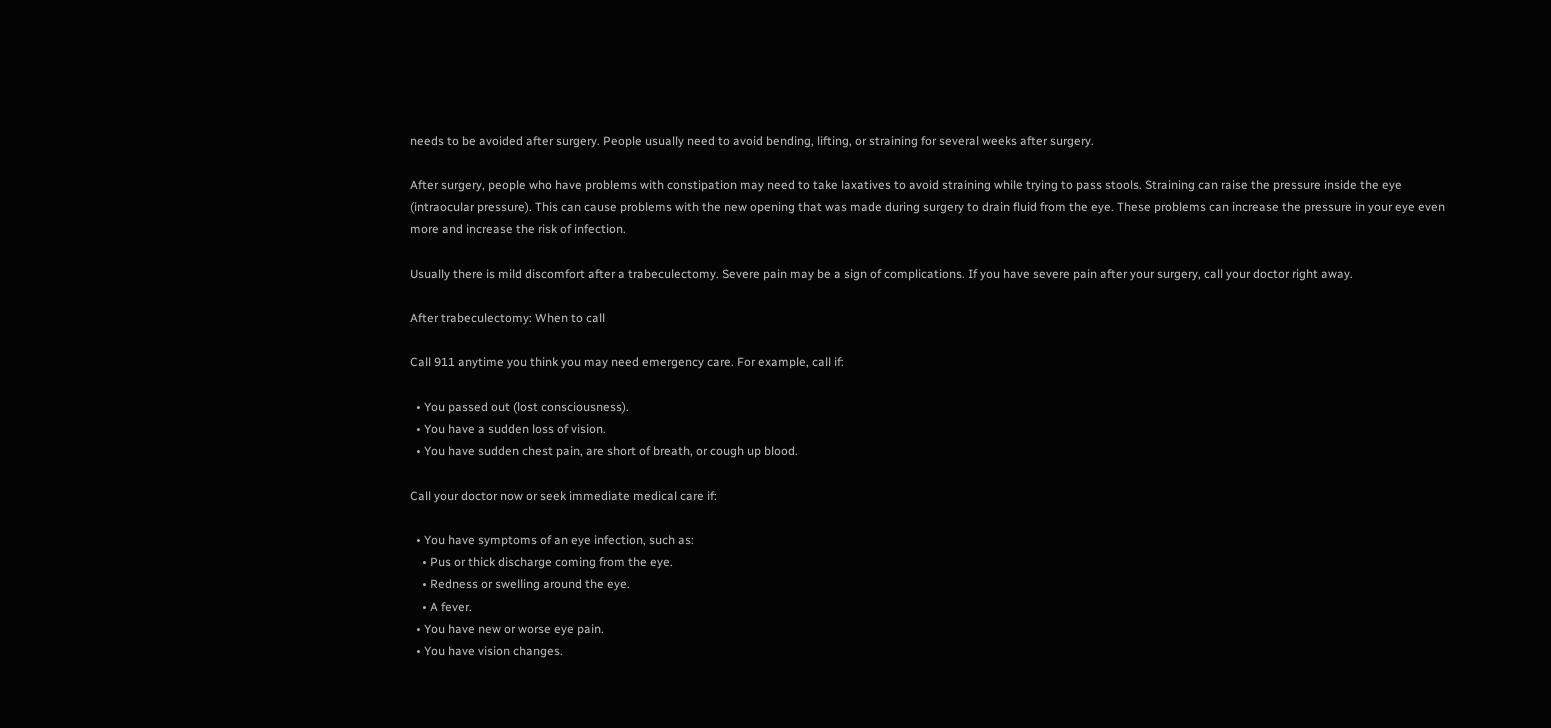needs to be avoided after surgery. People usually need to avoid bending, lifting, or straining for several weeks after surgery.

After surgery, people who have problems with constipation may need to take laxatives to avoid straining while trying to pass stools. Straining can raise the pressure inside the eye (intraocular pressure). This can cause problems with the new opening that was made during surgery to drain fluid from the eye. These problems can increase the pressure in your eye even more and increase the risk of infection.

Usually there is mild discomfort after a trabeculectomy. Severe pain may be a sign of complications. If you have severe pain after your surgery, call your doctor right away.

After trabeculectomy: When to call

Call 911 anytime you think you may need emergency care. For example, call if:

  • You passed out (lost consciousness).
  • You have a sudden loss of vision.
  • You have sudden chest pain, are short of breath, or cough up blood.

Call your doctor now or seek immediate medical care if:

  • You have symptoms of an eye infection, such as:
    • Pus or thick discharge coming from the eye.
    • Redness or swelling around the eye.
    • A fever.
  • You have new or worse eye pain.
  • You have vision changes.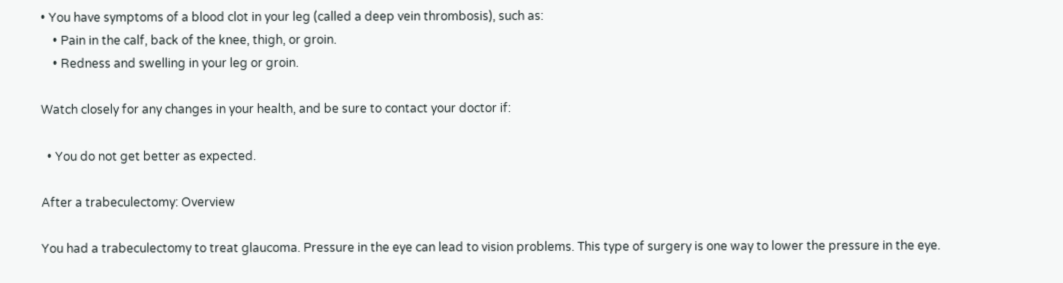• You have symptoms of a blood clot in your leg (called a deep vein thrombosis), such as:
    • Pain in the calf, back of the knee, thigh, or groin.
    • Redness and swelling in your leg or groin.

Watch closely for any changes in your health, and be sure to contact your doctor if:

  • You do not get better as expected.

After a trabeculectomy: Overview

You had a trabeculectomy to treat glaucoma. Pressure in the eye can lead to vision problems. This type of surgery is one way to lower the pressure in the eye.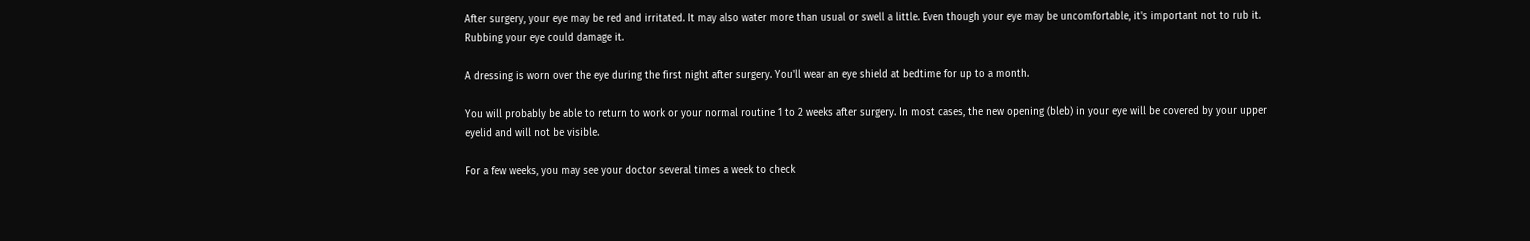After surgery, your eye may be red and irritated. It may also water more than usual or swell a little. Even though your eye may be uncomfortable, it's important not to rub it. Rubbing your eye could damage it.

A dressing is worn over the eye during the first night after surgery. You'll wear an eye shield at bedtime for up to a month.

You will probably be able to return to work or your normal routine 1 to 2 weeks after surgery. In most cases, the new opening (bleb) in your eye will be covered by your upper eyelid and will not be visible.

For a few weeks, you may see your doctor several times a week to check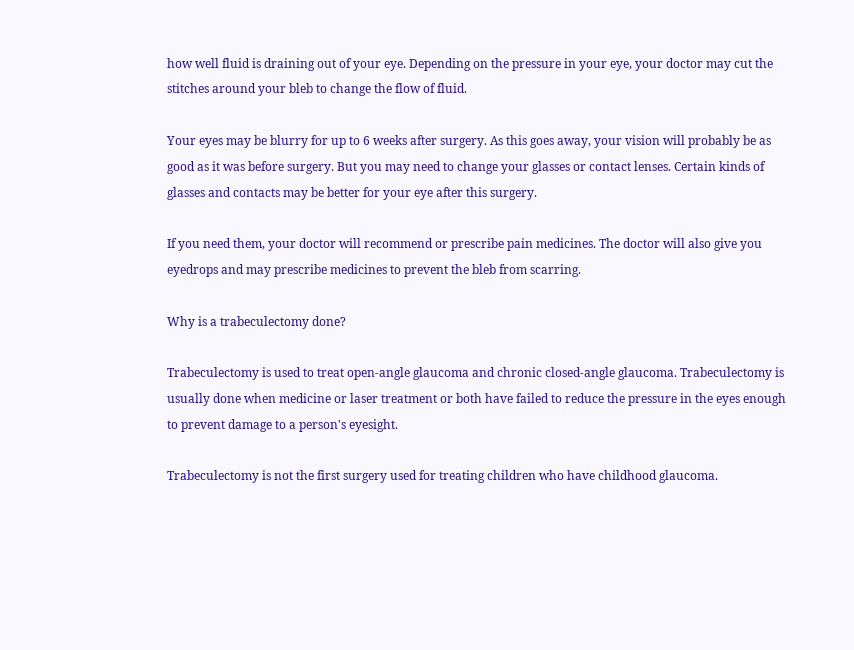how well fluid is draining out of your eye. Depending on the pressure in your eye, your doctor may cut the stitches around your bleb to change the flow of fluid.

Your eyes may be blurry for up to 6 weeks after surgery. As this goes away, your vision will probably be as good as it was before surgery. But you may need to change your glasses or contact lenses. Certain kinds of glasses and contacts may be better for your eye after this surgery.

If you need them, your doctor will recommend or prescribe pain medicines. The doctor will also give you eyedrops and may prescribe medicines to prevent the bleb from scarring.

Why is a trabeculectomy done?

Trabeculectomy is used to treat open-angle glaucoma and chronic closed-angle glaucoma. Trabeculectomy is usually done when medicine or laser treatment or both have failed to reduce the pressure in the eyes enough to prevent damage to a person's eyesight.

Trabeculectomy is not the first surgery used for treating children who have childhood glaucoma.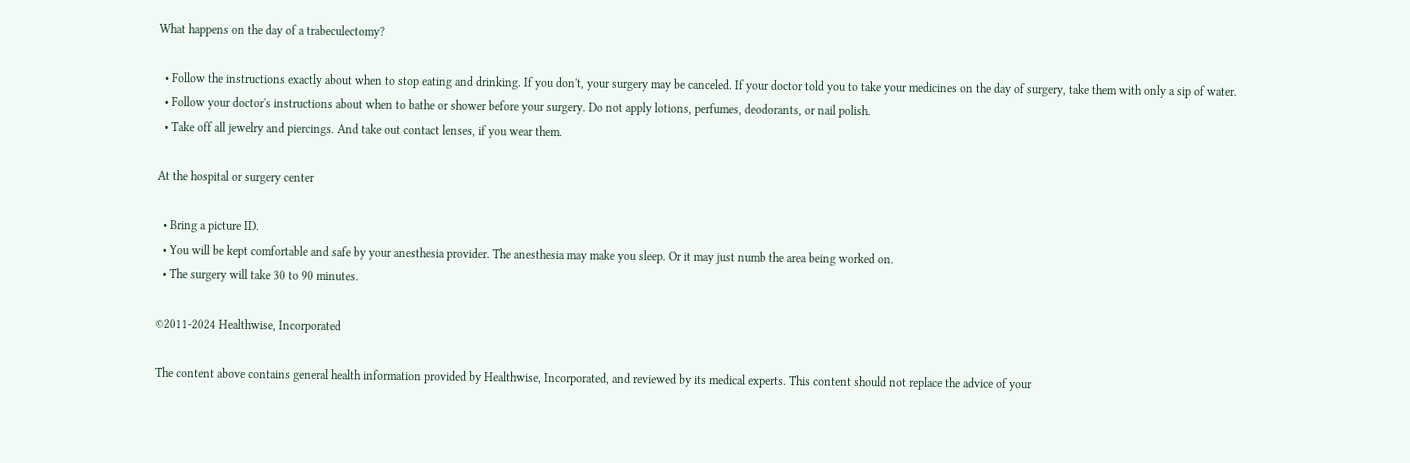What happens on the day of a trabeculectomy?

  • Follow the instructions exactly about when to stop eating and drinking. If you don't, your surgery may be canceled. If your doctor told you to take your medicines on the day of surgery, take them with only a sip of water.
  • Follow your doctor's instructions about when to bathe or shower before your surgery. Do not apply lotions, perfumes, deodorants, or nail polish.
  • Take off all jewelry and piercings. And take out contact lenses, if you wear them.

At the hospital or surgery center

  • Bring a picture ID.
  • You will be kept comfortable and safe by your anesthesia provider. The anesthesia may make you sleep. Or it may just numb the area being worked on.
  • The surgery will take 30 to 90 minutes.

©2011-2024 Healthwise, Incorporated

The content above contains general health information provided by Healthwise, Incorporated, and reviewed by its medical experts. This content should not replace the advice of your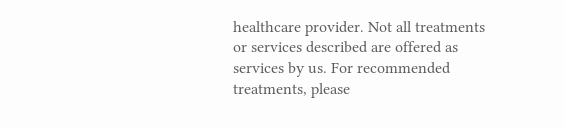healthcare provider. Not all treatments or services described are offered as services by us. For recommended treatments, please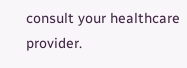consult your healthcare provider.